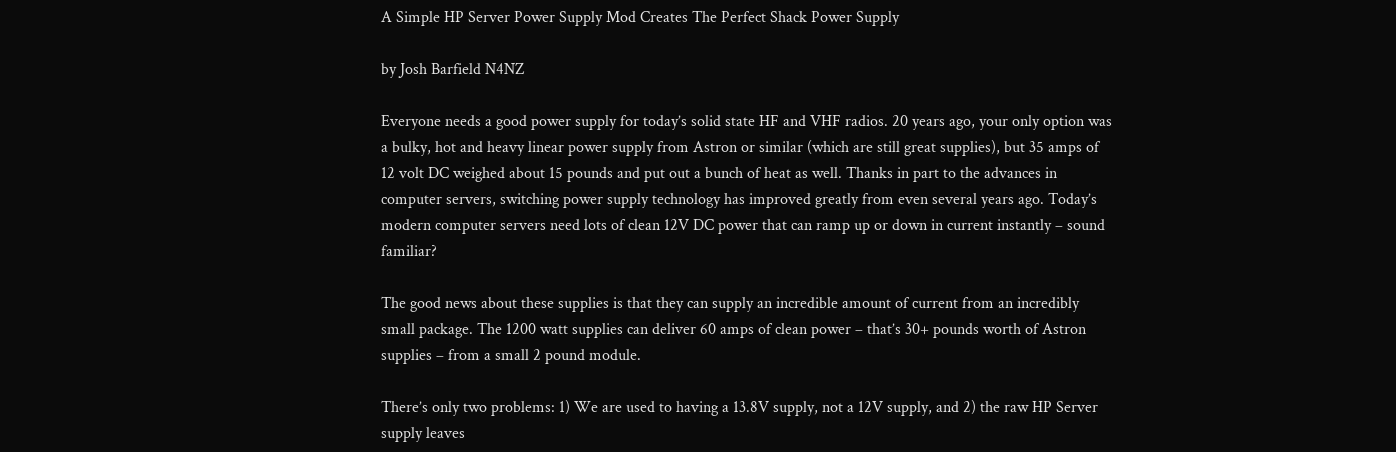A Simple HP Server Power Supply Mod Creates The Perfect Shack Power Supply

by Josh Barfield N4NZ

Everyone needs a good power supply for today’s solid state HF and VHF radios. 20 years ago, your only option was a bulky, hot and heavy linear power supply from Astron or similar (which are still great supplies), but 35 amps of 12 volt DC weighed about 15 pounds and put out a bunch of heat as well. Thanks in part to the advances in computer servers, switching power supply technology has improved greatly from even several years ago. Today’s modern computer servers need lots of clean 12V DC power that can ramp up or down in current instantly – sound familiar?

The good news about these supplies is that they can supply an incredible amount of current from an incredibly small package. The 1200 watt supplies can deliver 60 amps of clean power – that’s 30+ pounds worth of Astron supplies – from a small 2 pound module.

There’s only two problems: 1) We are used to having a 13.8V supply, not a 12V supply, and 2) the raw HP Server supply leaves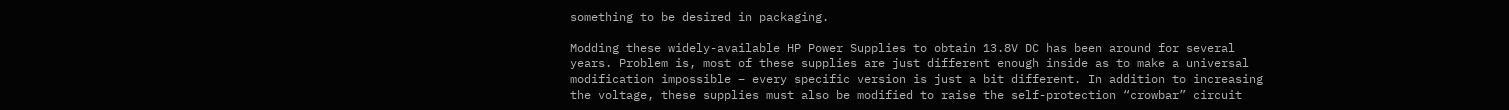something to be desired in packaging.

Modding these widely-available HP Power Supplies to obtain 13.8V DC has been around for several years. Problem is, most of these supplies are just different enough inside as to make a universal modification impossible – every specific version is just a bit different. In addition to increasing the voltage, these supplies must also be modified to raise the self-protection “crowbar” circuit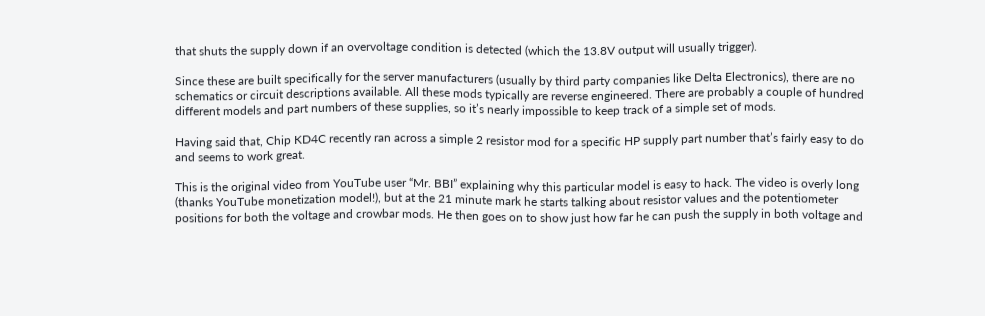that shuts the supply down if an overvoltage condition is detected (which the 13.8V output will usually trigger).

Since these are built specifically for the server manufacturers (usually by third party companies like Delta Electronics), there are no schematics or circuit descriptions available. All these mods typically are reverse engineered. There are probably a couple of hundred different models and part numbers of these supplies, so it’s nearly impossible to keep track of a simple set of mods.

Having said that, Chip KD4C recently ran across a simple 2 resistor mod for a specific HP supply part number that’s fairly easy to do and seems to work great.

This is the original video from YouTube user “Mr. BBI” explaining why this particular model is easy to hack. The video is overly long (thanks YouTube monetization model!), but at the 21 minute mark he starts talking about resistor values and the potentiometer positions for both the voltage and crowbar mods. He then goes on to show just how far he can push the supply in both voltage and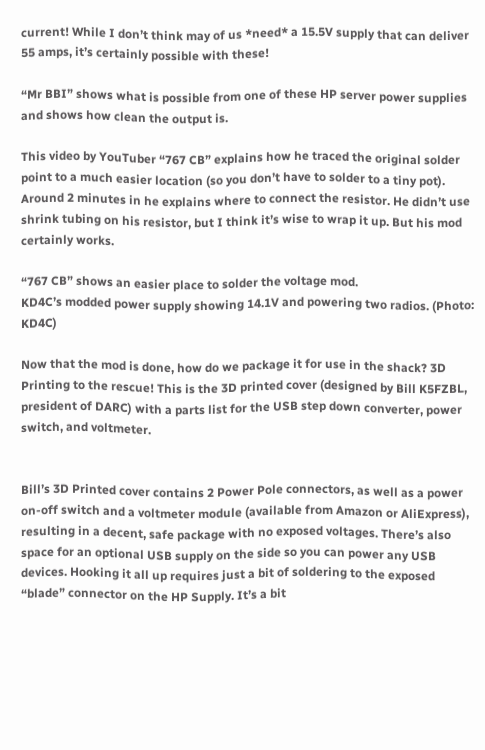current! While I don’t think may of us *need* a 15.5V supply that can deliver 55 amps, it’s certainly possible with these!

“Mr BBI” shows what is possible from one of these HP server power supplies and shows how clean the output is.

This video by YouTuber “767 CB” explains how he traced the original solder point to a much easier location (so you don’t have to solder to a tiny pot). Around 2 minutes in he explains where to connect the resistor. He didn’t use shrink tubing on his resistor, but I think it’s wise to wrap it up. But his mod certainly works.

“767 CB” shows an easier place to solder the voltage mod.
KD4C’s modded power supply showing 14.1V and powering two radios. (Photo: KD4C)

Now that the mod is done, how do we package it for use in the shack? 3D Printing to the rescue! This is the 3D printed cover (designed by Bill K5FZBL, president of DARC) with a parts list for the USB step down converter, power switch, and voltmeter.


Bill’s 3D Printed cover contains 2 Power Pole connectors, as well as a power on-off switch and a voltmeter module (available from Amazon or AliExpress), resulting in a decent, safe package with no exposed voltages. There’s also space for an optional USB supply on the side so you can power any USB devices. Hooking it all up requires just a bit of soldering to the exposed “blade” connector on the HP Supply. It’s a bit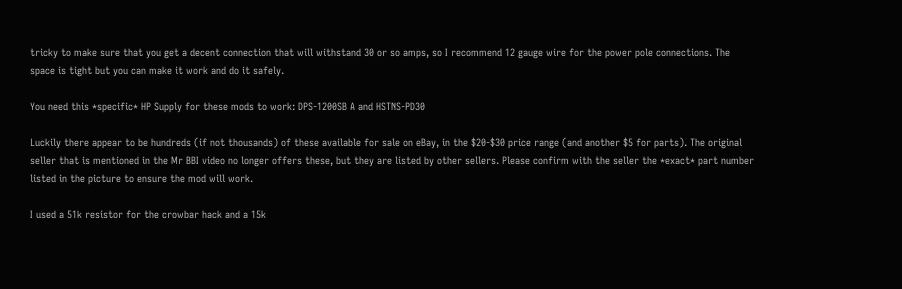tricky to make sure that you get a decent connection that will withstand 30 or so amps, so I recommend 12 gauge wire for the power pole connections. The space is tight but you can make it work and do it safely.

You need this *specific* HP Supply for these mods to work: DPS-1200SB A and HSTNS-PD30

Luckily there appear to be hundreds (if not thousands) of these available for sale on eBay, in the $20-$30 price range (and another $5 for parts). The original seller that is mentioned in the Mr BBI video no longer offers these, but they are listed by other sellers. Please confirm with the seller the *exact* part number listed in the picture to ensure the mod will work.

I used a 51k resistor for the crowbar hack and a 15k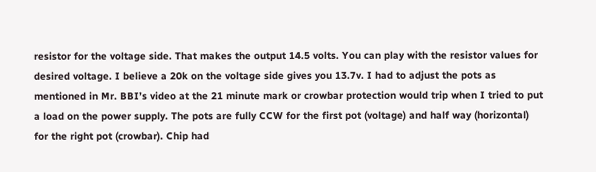resistor for the voltage side. That makes the output 14.5 volts. You can play with the resistor values for desired voltage. I believe a 20k on the voltage side gives you 13.7v. I had to adjust the pots as mentioned in Mr. BBI’s video at the 21 minute mark or crowbar protection would trip when I tried to put a load on the power supply. The pots are fully CCW for the first pot (voltage) and half way (horizontal) for the right pot (crowbar). Chip had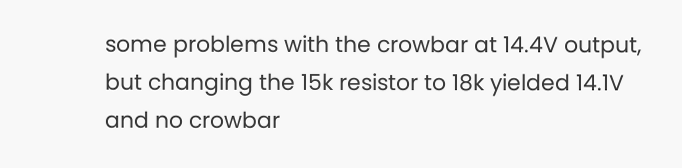some problems with the crowbar at 14.4V output, but changing the 15k resistor to 18k yielded 14.1V and no crowbar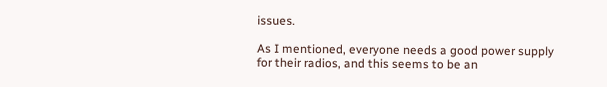issues.

As I mentioned, everyone needs a good power supply for their radios, and this seems to be an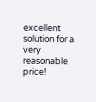excellent solution for a very reasonable price!